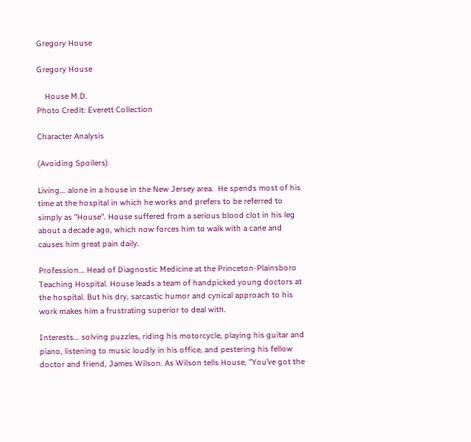Gregory House

Gregory House

    House M.D.
Photo Credit: Everett Collection

Character Analysis

(Avoiding Spoilers)

Living... alone in a house in the New Jersey area.  He spends most of his time at the hospital in which he works and prefers to be referred to simply as "House". House suffered from a serious blood clot in his leg about a decade ago, which now forces him to walk with a cane and causes him great pain daily.

Profession... Head of Diagnostic Medicine at the Princeton-Plainsboro Teaching Hospital. House leads a team of handpicked young doctors at the hospital. But his dry, sarcastic humor and cynical approach to his work makes him a frustrating superior to deal with.

Interests... solving puzzles, riding his motorcycle, playing his guitar and piano, listening to music loudly in his office, and pestering his fellow doctor and friend, James Wilson. As Wilson tells House, "You’ve got the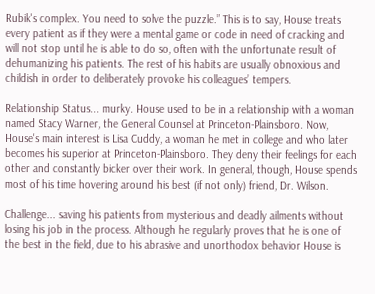Rubik's complex. You need to solve the puzzle.” This is to say, House treats every patient as if they were a mental game or code in need of cracking and will not stop until he is able to do so, often with the unfortunate result of dehumanizing his patients. The rest of his habits are usually obnoxious and childish in order to deliberately provoke his colleagues’ tempers.

Relationship Status... murky. House used to be in a relationship with a woman named Stacy Warner, the General Counsel at Princeton-Plainsboro. Now, House's main interest is Lisa Cuddy, a woman he met in college and who later becomes his superior at Princeton-Plainsboro. They deny their feelings for each other and constantly bicker over their work. In general, though, House spends most of his time hovering around his best (if not only) friend, Dr. Wilson.

Challenge... saving his patients from mysterious and deadly ailments without losing his job in the process. Although he regularly proves that he is one of the best in the field, due to his abrasive and unorthodox behavior House is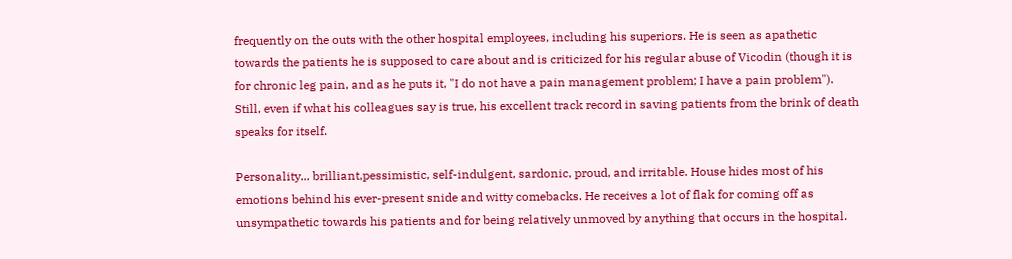frequently on the outs with the other hospital employees, including his superiors. He is seen as apathetic towards the patients he is supposed to care about and is criticized for his regular abuse of Vicodin (though it is for chronic leg pain, and as he puts it, "I do not have a pain management problem; I have a pain problem"). Still, even if what his colleagues say is true, his excellent track record in saving patients from the brink of death speaks for itself.

Personality... brilliant,pessimistic, self-indulgent, sardonic, proud, and irritable. House hides most of his emotions behind his ever-present snide and witty comebacks. He receives a lot of flak for coming off as unsympathetic towards his patients and for being relatively unmoved by anything that occurs in the hospital.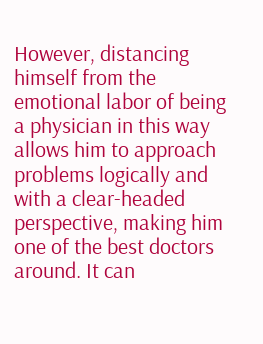However, distancing himself from the emotional labor of being a physician in this way allows him to approach problems logically and with a clear-headed perspective, making him one of the best doctors around. It can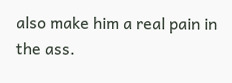also make him a real pain in the ass.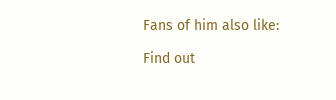Fans of him also like:

Find out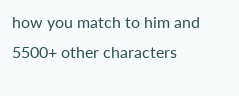how you match to him and 5500+ other characters